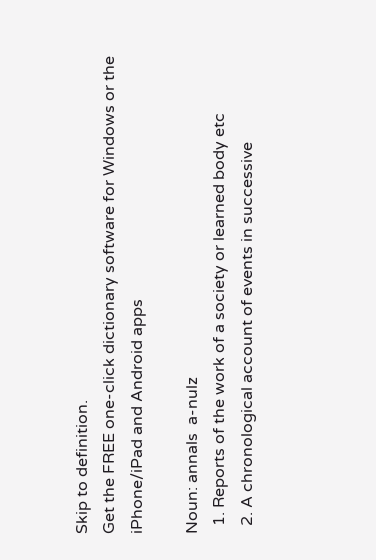Skip to definition.
Get the FREE one-click dictionary software for Windows or the iPhone/iPad and Android apps

Noun: annals  a-nulz
  1. Reports of the work of a society or learned body etc
  2. A chronological account of events in successive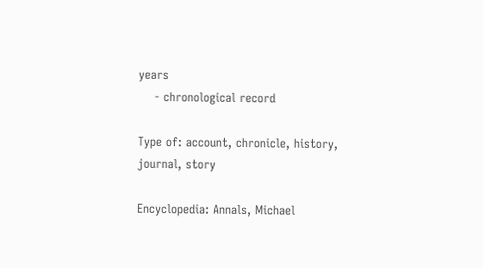years
    - chronological record

Type of: account, chronicle, history, journal, story

Encyclopedia: Annals, Michael